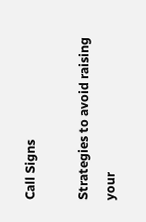Call Signs

Strategies to avoid raising your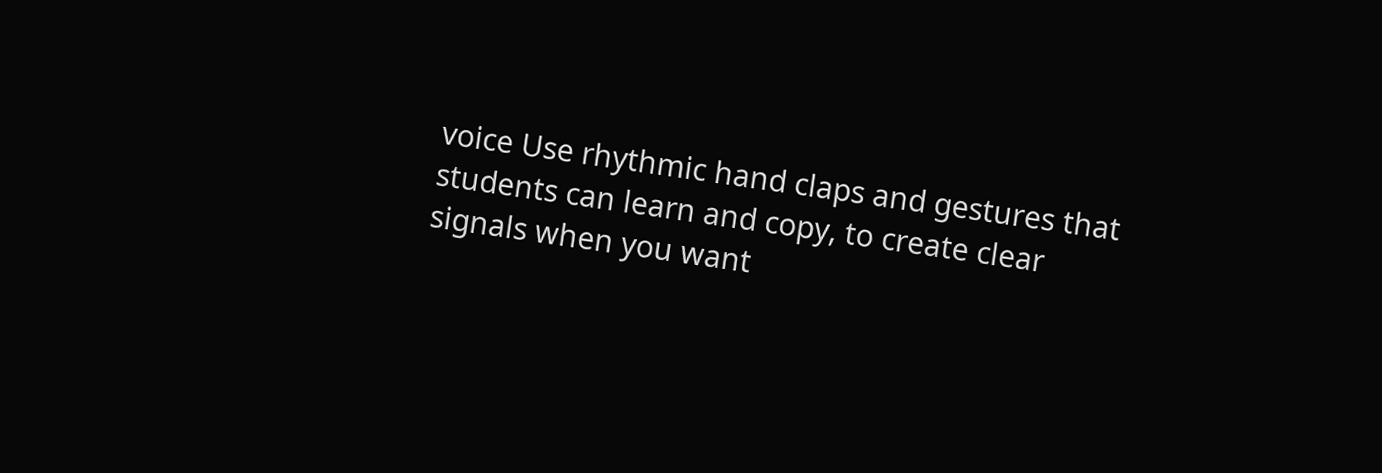voice Use rhythmic hand claps and gestures that students can learn and copy, to create clear signals when you want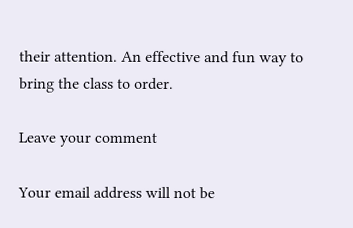their attention. An effective and fun way to bring the class to order.

Leave your comment

Your email address will not be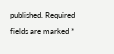published. Required fields are marked *